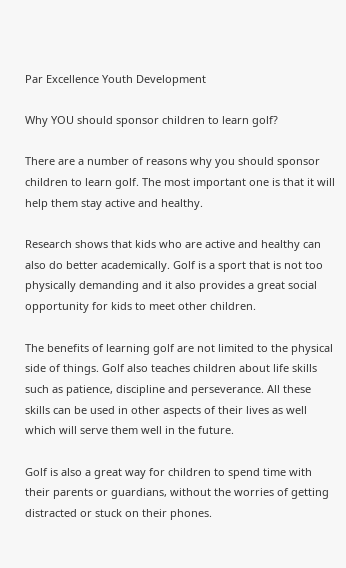Par Excellence Youth Development

Why YOU should sponsor children to learn golf?

There are a number of reasons why you should sponsor children to learn golf. The most important one is that it will help them stay active and healthy.

Research shows that kids who are active and healthy can also do better academically. Golf is a sport that is not too physically demanding and it also provides a great social opportunity for kids to meet other children.

The benefits of learning golf are not limited to the physical side of things. Golf also teaches children about life skills such as patience, discipline and perseverance. All these skills can be used in other aspects of their lives as well which will serve them well in the future.

Golf is also a great way for children to spend time with their parents or guardians, without the worries of getting distracted or stuck on their phones.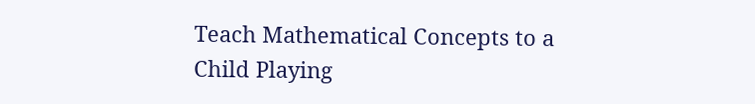Teach Mathematical Concepts to a Child Playing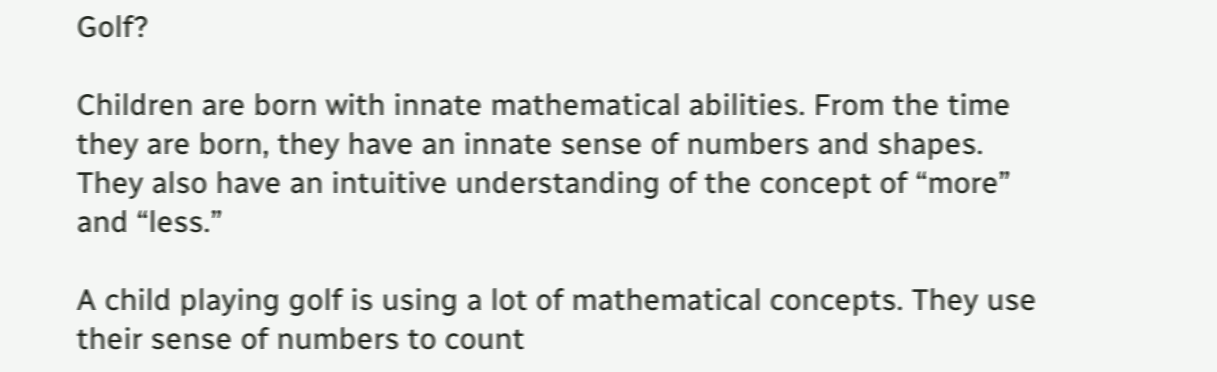Golf?

Children are born with innate mathematical abilities. From the time they are born, they have an innate sense of numbers and shapes. They also have an intuitive understanding of the concept of “more” and “less.”

A child playing golf is using a lot of mathematical concepts. They use their sense of numbers to count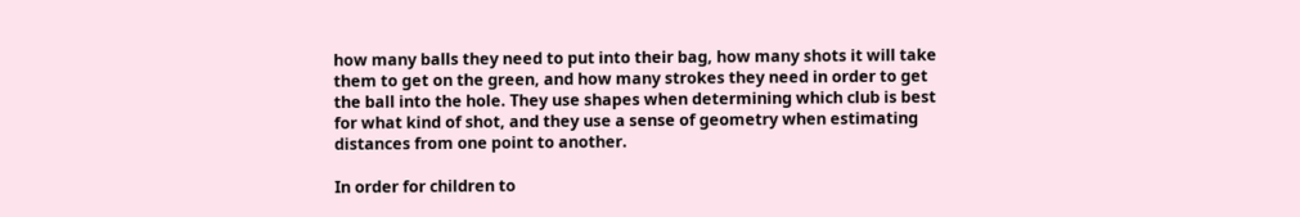how many balls they need to put into their bag, how many shots it will take them to get on the green, and how many strokes they need in order to get the ball into the hole. They use shapes when determining which club is best for what kind of shot, and they use a sense of geometry when estimating distances from one point to another.

In order for children to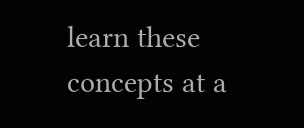learn these concepts at a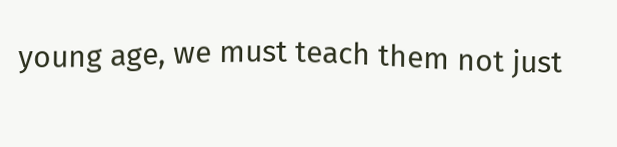young age, we must teach them not just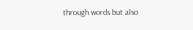through words but also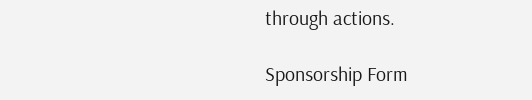through actions.

Sponsorship Form